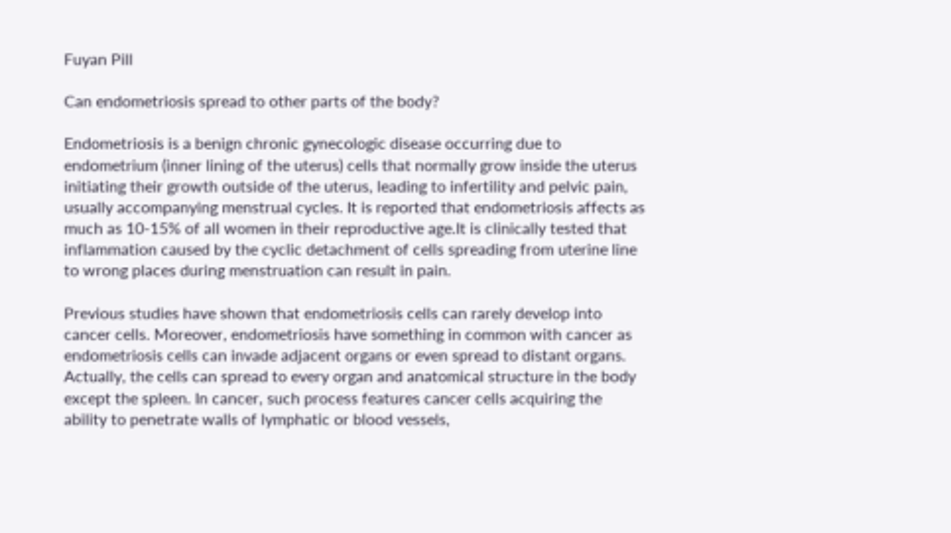Fuyan Pill

Can endometriosis spread to other parts of the body?

Endometriosis is a benign chronic gynecologic disease occurring due to endometrium (inner lining of the uterus) cells that normally grow inside the uterus initiating their growth outside of the uterus, leading to infertility and pelvic pain, usually accompanying menstrual cycles. It is reported that endometriosis affects as much as 10-15% of all women in their reproductive age.It is clinically tested that inflammation caused by the cyclic detachment of cells spreading from uterine line to wrong places during menstruation can result in pain.

Previous studies have shown that endometriosis cells can rarely develop into cancer cells. Moreover, endometriosis have something in common with cancer as endometriosis cells can invade adjacent organs or even spread to distant organs. Actually, the cells can spread to every organ and anatomical structure in the body except the spleen. In cancer, such process features cancer cells acquiring the ability to penetrate walls of lymphatic or blood vessels,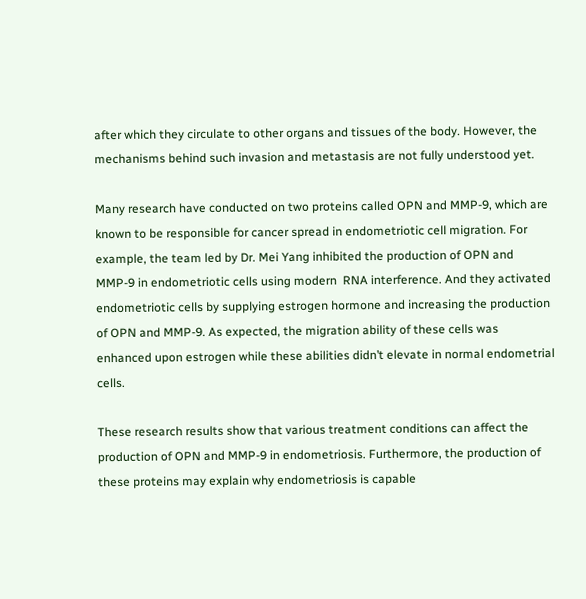after which they circulate to other organs and tissues of the body. However, the mechanisms behind such invasion and metastasis are not fully understood yet.

Many research have conducted on two proteins called OPN and MMP-9, which are known to be responsible for cancer spread in endometriotic cell migration. For example, the team led by Dr. Mei Yang inhibited the production of OPN and MMP-9 in endometriotic cells using modern  RNA interference. And they activated endometriotic cells by supplying estrogen hormone and increasing the production of OPN and MMP-9. As expected, the migration ability of these cells was enhanced upon estrogen while these abilities didn’t elevate in normal endometrial cells.

These research results show that various treatment conditions can affect the production of OPN and MMP-9 in endometriosis. Furthermore, the production of these proteins may explain why endometriosis is capable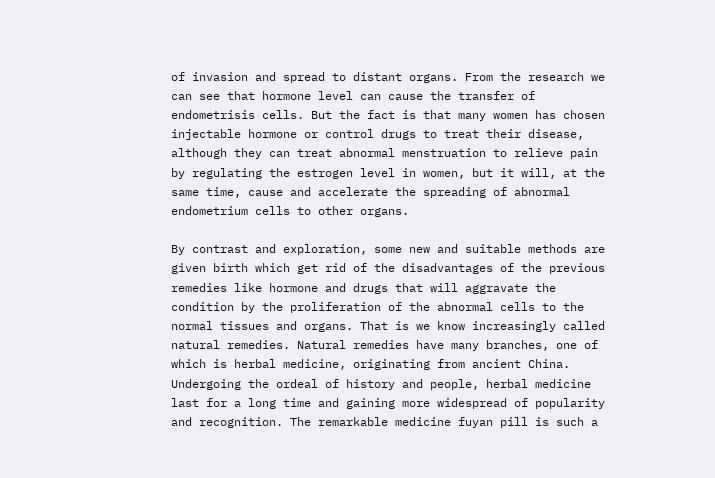of invasion and spread to distant organs. From the research we can see that hormone level can cause the transfer of endometrisis cells. But the fact is that many women has chosen injectable hormone or control drugs to treat their disease, although they can treat abnormal menstruation to relieve pain by regulating the estrogen level in women, but it will, at the same time, cause and accelerate the spreading of abnormal endometrium cells to other organs.

By contrast and exploration, some new and suitable methods are given birth which get rid of the disadvantages of the previous remedies like hormone and drugs that will aggravate the condition by the proliferation of the abnormal cells to the normal tissues and organs. That is we know increasingly called natural remedies. Natural remedies have many branches, one of which is herbal medicine, originating from ancient China. Undergoing the ordeal of history and people, herbal medicine last for a long time and gaining more widespread of popularity and recognition. The remarkable medicine fuyan pill is such a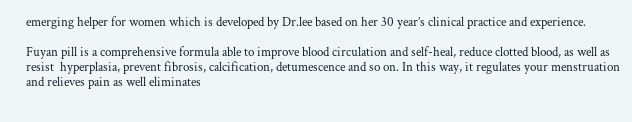emerging helper for women which is developed by Dr.lee based on her 30 year’s clinical practice and experience.

Fuyan pill is a comprehensive formula able to improve blood circulation and self-heal, reduce clotted blood, as well as resist  hyperplasia, prevent fibrosis, calcification, detumescence and so on. In this way, it regulates your menstruation and relieves pain as well eliminates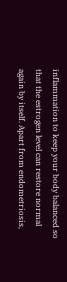inflammation to keep your body balanced so that the estrogen level can restore normal again by itself. Apart from endometriosis,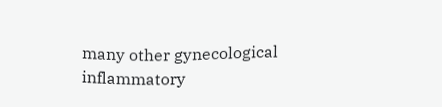many other gynecological inflammatory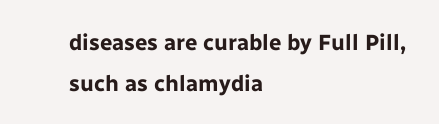diseases are curable by Full Pill, such as chlamydia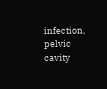infection, pelvic cavity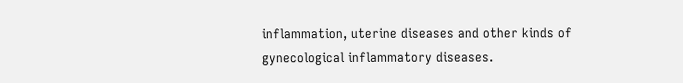inflammation, uterine diseases and other kinds of gynecological inflammatory diseases.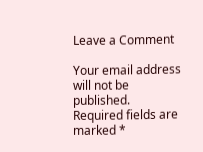Leave a Comment

Your email address will not be published. Required fields are marked *